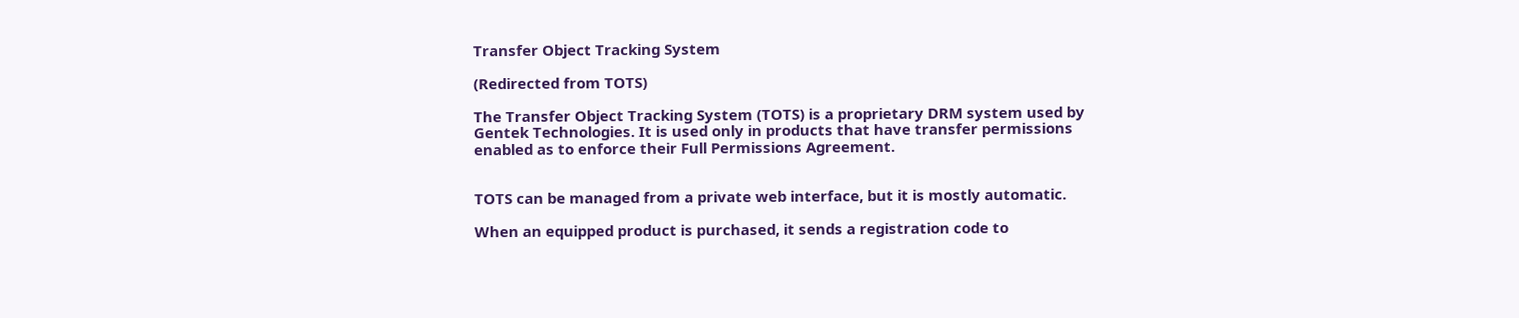Transfer Object Tracking System

(Redirected from TOTS)

The Transfer Object Tracking System (TOTS) is a proprietary DRM system used by Gentek Technologies. It is used only in products that have transfer permissions enabled as to enforce their Full Permissions Agreement.


TOTS can be managed from a private web interface, but it is mostly automatic.

When an equipped product is purchased, it sends a registration code to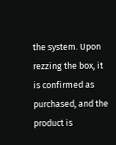the system. Upon rezzing the box, it is confirmed as purchased, and the product is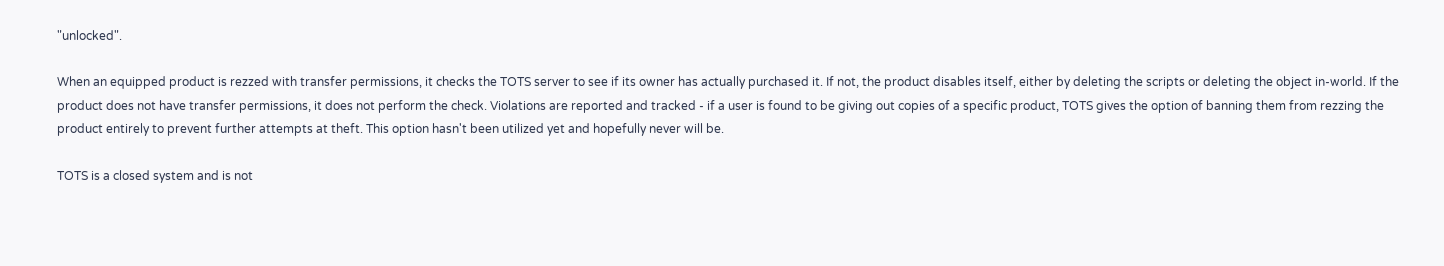"unlocked".

When an equipped product is rezzed with transfer permissions, it checks the TOTS server to see if its owner has actually purchased it. If not, the product disables itself, either by deleting the scripts or deleting the object in-world. If the product does not have transfer permissions, it does not perform the check. Violations are reported and tracked - if a user is found to be giving out copies of a specific product, TOTS gives the option of banning them from rezzing the product entirely to prevent further attempts at theft. This option hasn't been utilized yet and hopefully never will be.

TOTS is a closed system and is not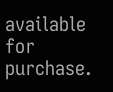available for purchase.